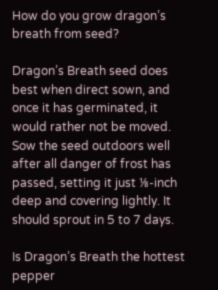How do you grow dragon’s breath from seed?

Dragon’s Breath seed does best when direct sown, and once it has germinated, it would rather not be moved. Sow the seed outdoors well after all danger of frost has passed, setting it just ⅛-inch deep and covering lightly. It should sprout in 5 to 7 days.

Is Dragon’s Breath the hottest pepper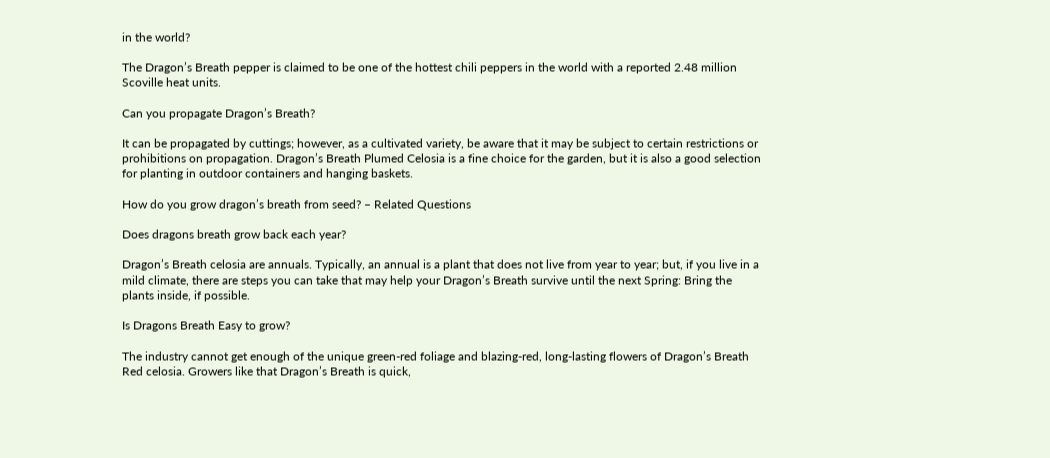in the world?

The Dragon’s Breath pepper is claimed to be one of the hottest chili peppers in the world with a reported 2.48 million Scoville heat units.

Can you propagate Dragon’s Breath?

It can be propagated by cuttings; however, as a cultivated variety, be aware that it may be subject to certain restrictions or prohibitions on propagation. Dragon’s Breath Plumed Celosia is a fine choice for the garden, but it is also a good selection for planting in outdoor containers and hanging baskets.

How do you grow dragon’s breath from seed? – Related Questions

Does dragons breath grow back each year?

Dragon’s Breath celosia are annuals. Typically, an annual is a plant that does not live from year to year; but, if you live in a mild climate, there are steps you can take that may help your Dragon’s Breath survive until the next Spring: Bring the plants inside, if possible.

Is Dragons Breath Easy to grow?

The industry cannot get enough of the unique green-red foliage and blazing-red, long-lasting flowers of Dragon’s Breath Red celosia. Growers like that Dragon’s Breath is quick,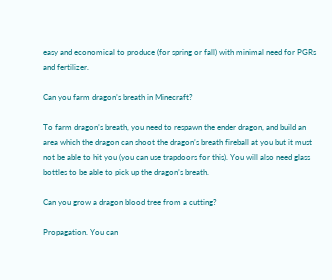easy and economical to produce (for spring or fall) with minimal need for PGRs and fertilizer.

Can you farm dragon’s breath in Minecraft?

To farm dragon’s breath, you need to respawn the ender dragon, and build an area which the dragon can shoot the dragon’s breath fireball at you but it must not be able to hit you (you can use trapdoors for this). You will also need glass bottles to be able to pick up the dragon’s breath.

Can you grow a dragon blood tree from a cutting?

Propagation. You can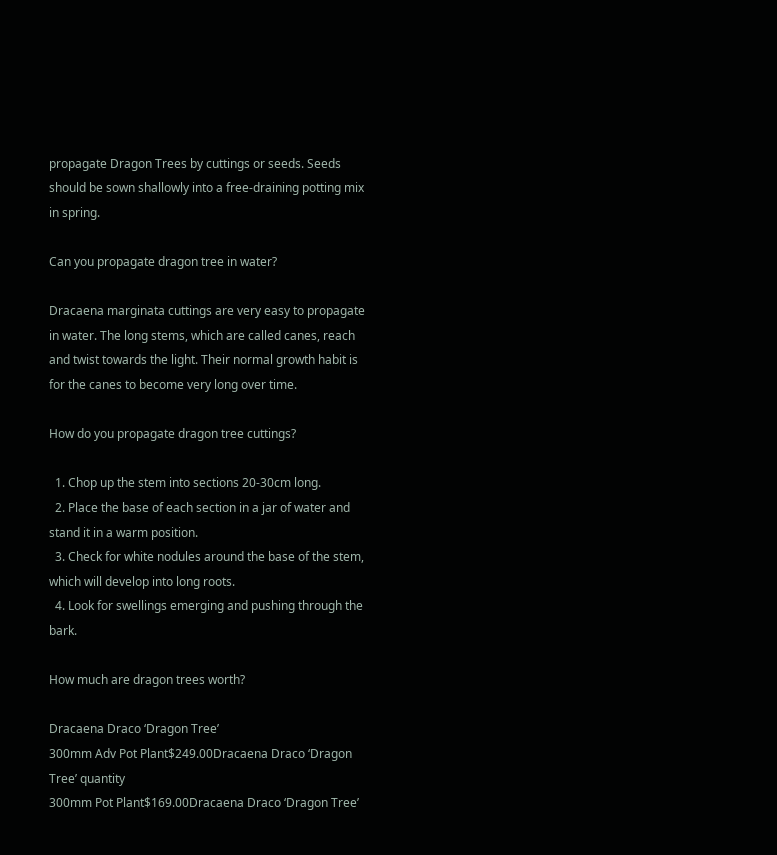propagate Dragon Trees by cuttings or seeds. Seeds should be sown shallowly into a free-draining potting mix in spring.

Can you propagate dragon tree in water?

Dracaena marginata cuttings are very easy to propagate in water. The long stems, which are called canes, reach and twist towards the light. Their normal growth habit is for the canes to become very long over time.

How do you propagate dragon tree cuttings?

  1. Chop up the stem into sections 20-30cm long.
  2. Place the base of each section in a jar of water and stand it in a warm position.
  3. Check for white nodules around the base of the stem, which will develop into long roots.
  4. Look for swellings emerging and pushing through the bark.

How much are dragon trees worth?

Dracaena Draco ‘Dragon Tree’
300mm Adv Pot Plant$249.00Dracaena Draco ‘Dragon Tree’ quantity
300mm Pot Plant$169.00Dracaena Draco ‘Dragon Tree’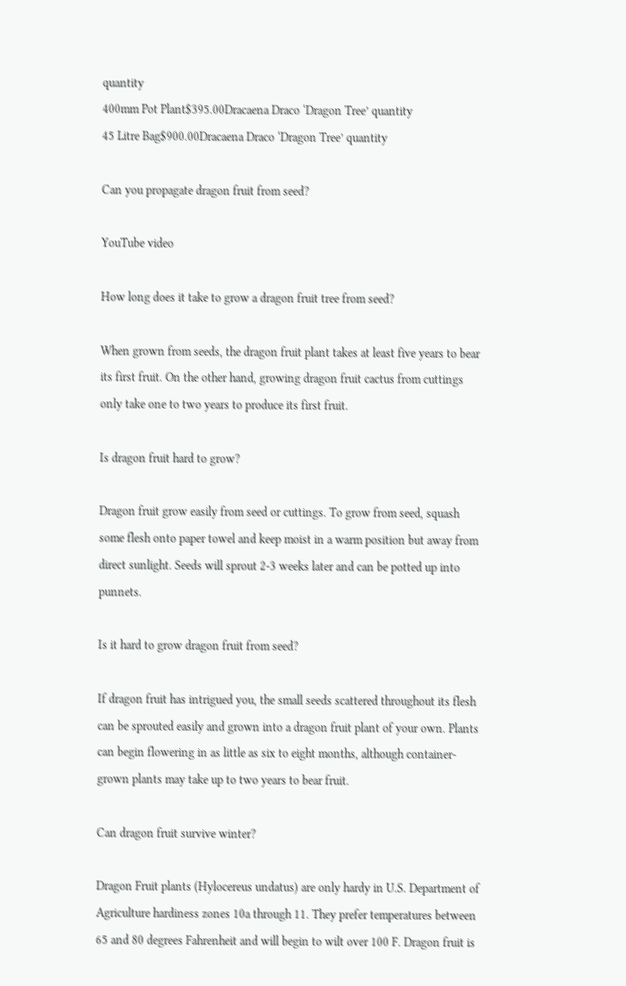quantity
400mm Pot Plant$395.00Dracaena Draco ‘Dragon Tree’ quantity
45 Litre Bag$900.00Dracaena Draco ‘Dragon Tree’ quantity

Can you propagate dragon fruit from seed?

YouTube video

How long does it take to grow a dragon fruit tree from seed?

When grown from seeds, the dragon fruit plant takes at least five years to bear its first fruit. On the other hand, growing dragon fruit cactus from cuttings only take one to two years to produce its first fruit.

Is dragon fruit hard to grow?

Dragon fruit grow easily from seed or cuttings. To grow from seed, squash some flesh onto paper towel and keep moist in a warm position but away from direct sunlight. Seeds will sprout 2-3 weeks later and can be potted up into punnets.

Is it hard to grow dragon fruit from seed?

If dragon fruit has intrigued you, the small seeds scattered throughout its flesh can be sprouted easily and grown into a dragon fruit plant of your own. Plants can begin flowering in as little as six to eight months, although container-grown plants may take up to two years to bear fruit.

Can dragon fruit survive winter?

Dragon Fruit plants (Hylocereus undatus) are only hardy in U.S. Department of Agriculture hardiness zones 10a through 11. They prefer temperatures between 65 and 80 degrees Fahrenheit and will begin to wilt over 100 F. Dragon fruit is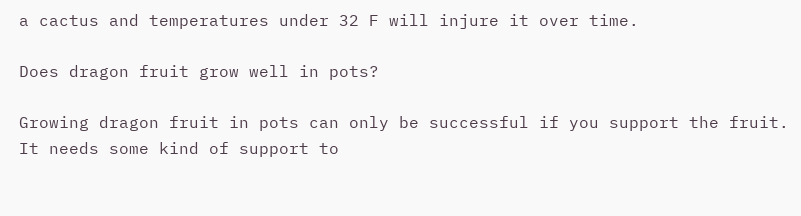a cactus and temperatures under 32 F will injure it over time.

Does dragon fruit grow well in pots?

Growing dragon fruit in pots can only be successful if you support the fruit. It needs some kind of support to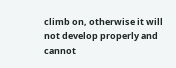climb on, otherwise it will not develop properly and cannot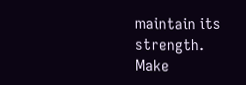maintain its strength. Make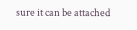sure it can be attached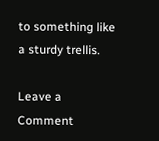to something like a sturdy trellis.

Leave a Comment